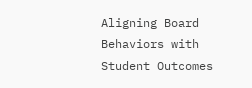Aligning Board Behaviors with Student Outcomes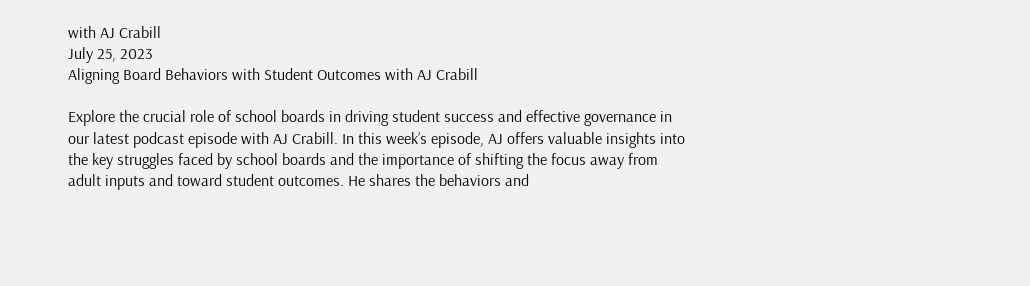with AJ Crabill
July 25, 2023
Aligning Board Behaviors with Student Outcomes with AJ Crabill

Explore the crucial role of school boards in driving student success and effective governance in our latest podcast episode with AJ Crabill. In this week’s episode, AJ offers valuable insights into the key struggles faced by school boards and the importance of shifting the focus away from adult inputs and toward student outcomes. He shares the behaviors and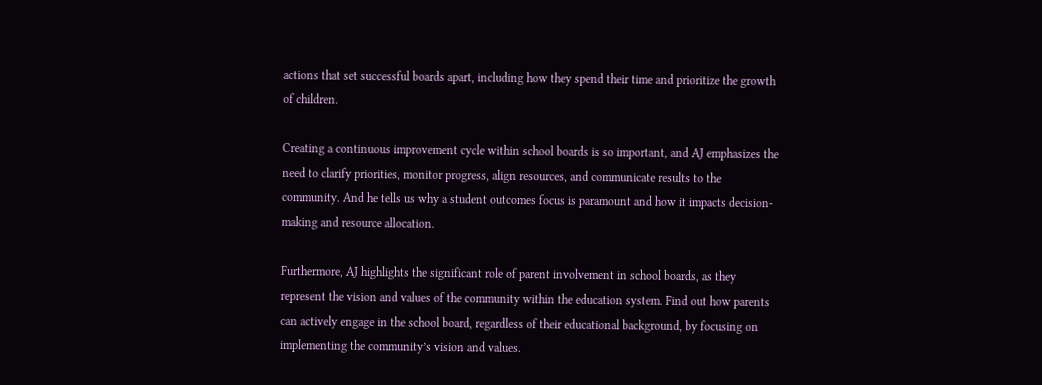actions that set successful boards apart, including how they spend their time and prioritize the growth of children.

Creating a continuous improvement cycle within school boards is so important, and AJ emphasizes the need to clarify priorities, monitor progress, align resources, and communicate results to the community. And he tells us why a student outcomes focus is paramount and how it impacts decision-making and resource allocation.

Furthermore, AJ highlights the significant role of parent involvement in school boards, as they represent the vision and values of the community within the education system. Find out how parents can actively engage in the school board, regardless of their educational background, by focusing on implementing the community’s vision and values.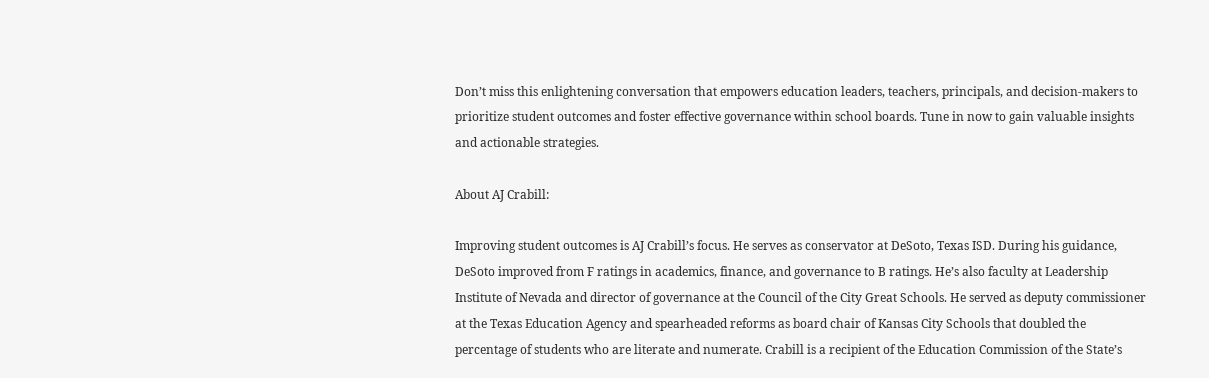Don’t miss this enlightening conversation that empowers education leaders, teachers, principals, and decision-makers to prioritize student outcomes and foster effective governance within school boards. Tune in now to gain valuable insights and actionable strategies.

About AJ Crabill:

Improving student outcomes is AJ Crabill’s focus. He serves as conservator at DeSoto, Texas ISD. During his guidance, DeSoto improved from F ratings in academics, finance, and governance to B ratings. He’s also faculty at Leadership Institute of Nevada and director of governance at the Council of the City Great Schools. He served as deputy commissioner at the Texas Education Agency and spearheaded reforms as board chair of Kansas City Schools that doubled the percentage of students who are literate and numerate. Crabill is a recipient of the Education Commission of the State’s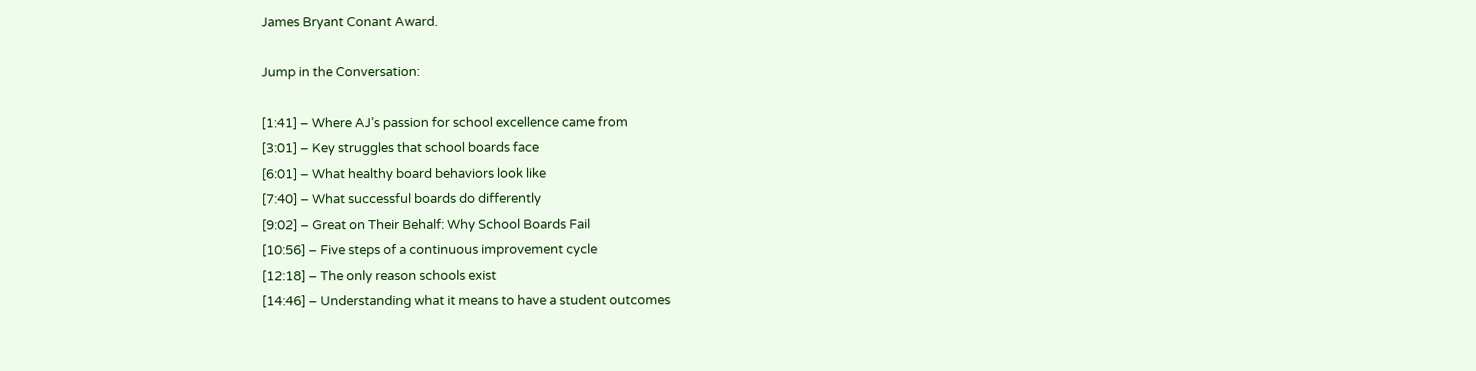James Bryant Conant Award.

Jump in the Conversation:

[1:41] – Where AJ’s passion for school excellence came from
[3:01] – Key struggles that school boards face
[6:01] – What healthy board behaviors look like
[7:40] – What successful boards do differently
[9:02] – Great on Their Behalf: Why School Boards Fail
[10:56] – Five steps of a continuous improvement cycle
[12:18] – The only reason schools exist
[14:46] – Understanding what it means to have a student outcomes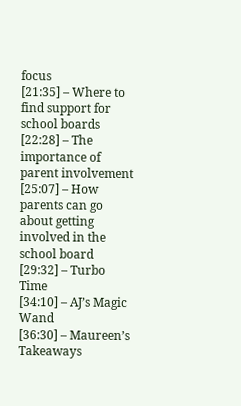focus
[21:35] – Where to find support for school boards
[22:28] – The importance of parent involvement
[25:07] – How parents can go about getting involved in the school board
[29:32] – Turbo Time
[34:10] – AJ’s Magic Wand
[36:30] – Maureen’s Takeaways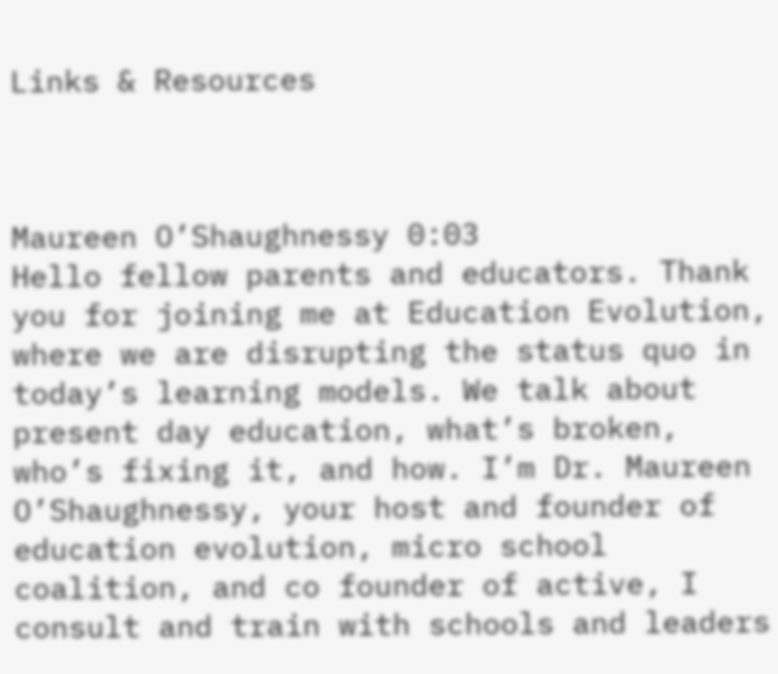Links & Resources



Maureen O’Shaughnessy 0:03
Hello fellow parents and educators. Thank you for joining me at Education Evolution, where we are disrupting the status quo in today’s learning models. We talk about present day education, what’s broken, who’s fixing it, and how. I’m Dr. Maureen O’Shaughnessy, your host and founder of education evolution, micro school coalition, and co founder of active, I consult and train with schools and leaders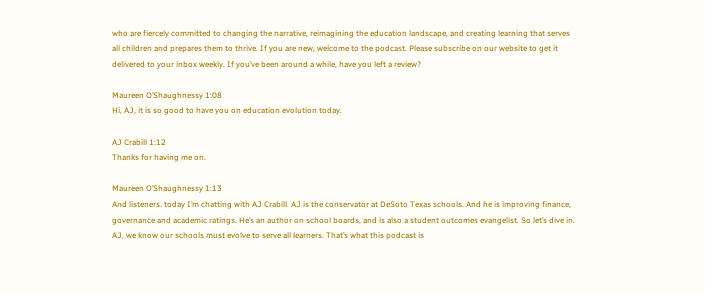who are fiercely committed to changing the narrative, reimagining the education landscape, and creating learning that serves all children and prepares them to thrive. If you are new, welcome to the podcast. Please subscribe on our website to get it delivered to your inbox weekly. If you’ve been around a while, have you left a review?

Maureen O’Shaughnessy 1:08
Hi, AJ, it is so good to have you on education evolution today.

AJ Crabill 1:12
Thanks for having me on.

Maureen O’Shaughnessy 1:13
And listeners. today I’m chatting with AJ Crabill. AJ is the conservator at DeSoto Texas schools. And he is improving finance, governance and academic ratings. He’s an author on school boards, and is also a student outcomes evangelist. So let’s dive in. AJ, we know our schools must evolve to serve all learners. That’s what this podcast is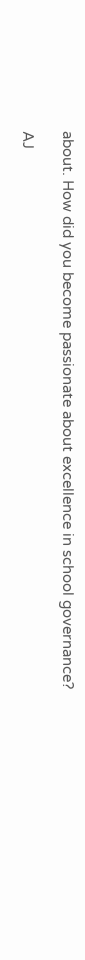about. How did you become passionate about excellence in school governance?

AJ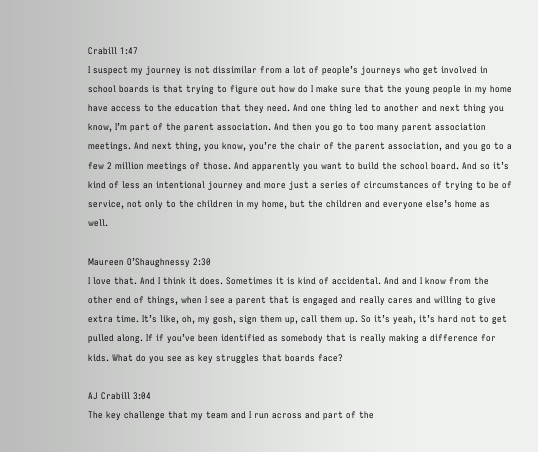Crabill 1:47
I suspect my journey is not dissimilar from a lot of people’s journeys who get involved in school boards is that trying to figure out how do I make sure that the young people in my home have access to the education that they need. And one thing led to another and next thing you know, I’m part of the parent association. And then you go to too many parent association meetings. And next thing, you know, you’re the chair of the parent association, and you go to a few 2 million meetings of those. And apparently you want to build the school board. And so it’s kind of less an intentional journey and more just a series of circumstances of trying to be of service, not only to the children in my home, but the children and everyone else’s home as well.

Maureen O’Shaughnessy 2:30
I love that. And I think it does. Sometimes it is kind of accidental. And and I know from the other end of things, when I see a parent that is engaged and really cares and willing to give extra time. It’s like, oh, my gosh, sign them up, call them up. So it’s yeah, it’s hard not to get pulled along. If if you’ve been identified as somebody that is really making a difference for kids. What do you see as key struggles that boards face?

AJ Crabill 3:04
The key challenge that my team and I run across and part of the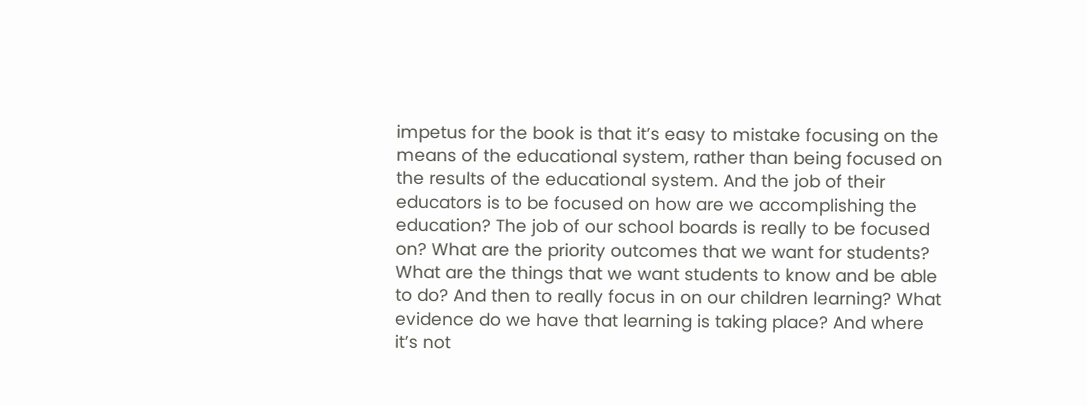impetus for the book is that it’s easy to mistake focusing on the means of the educational system, rather than being focused on the results of the educational system. And the job of their educators is to be focused on how are we accomplishing the education? The job of our school boards is really to be focused on? What are the priority outcomes that we want for students? What are the things that we want students to know and be able to do? And then to really focus in on our children learning? What evidence do we have that learning is taking place? And where it’s not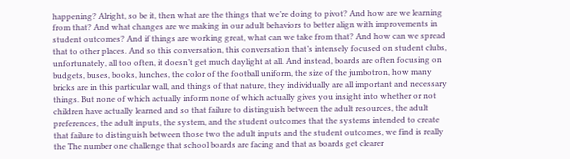happening? Alright, so be it, then what are the things that we’re doing to pivot? And how are we learning from that? And what changes are we making in our adult behaviors to better align with improvements in student outcomes? And if things are working great, what can we take from that? And how can we spread that to other places. And so this conversation, this conversation that’s intensely focused on student clubs, unfortunately, all too often, it doesn’t get much daylight at all. And instead, boards are often focusing on budgets, buses, books, lunches, the color of the football uniform, the size of the jumbotron, how many bricks are in this particular wall, and things of that nature, they individually are all important and necessary things. But none of which actually inform none of which actually gives you insight into whether or not children have actually learned and so that failure to distinguish between the adult resources, the adult preferences, the adult inputs, the system, and the student outcomes that the systems intended to create that failure to distinguish between those two the adult inputs and the student outcomes, we find is really the The number one challenge that school boards are facing and that as boards get clearer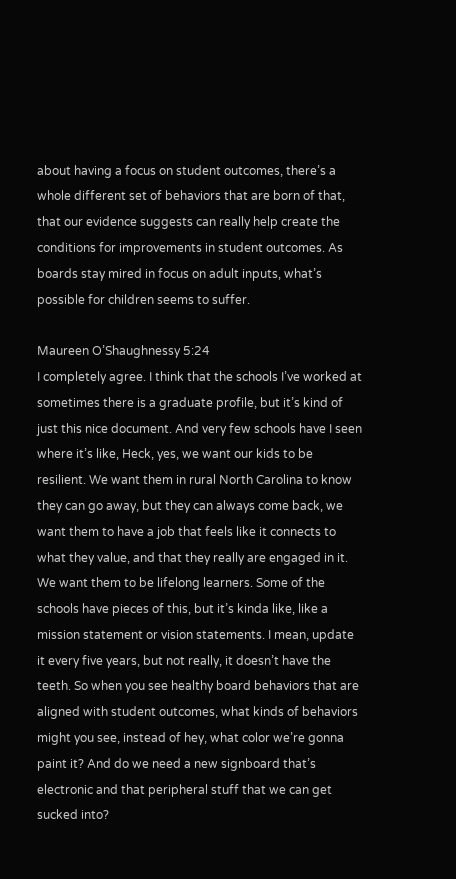about having a focus on student outcomes, there’s a whole different set of behaviors that are born of that, that our evidence suggests can really help create the conditions for improvements in student outcomes. As boards stay mired in focus on adult inputs, what’s possible for children seems to suffer.

Maureen O’Shaughnessy 5:24
I completely agree. I think that the schools I’ve worked at sometimes there is a graduate profile, but it’s kind of just this nice document. And very few schools have I seen where it’s like, Heck, yes, we want our kids to be resilient. We want them in rural North Carolina to know they can go away, but they can always come back, we want them to have a job that feels like it connects to what they value, and that they really are engaged in it. We want them to be lifelong learners. Some of the schools have pieces of this, but it’s kinda like, like a mission statement or vision statements. I mean, update it every five years, but not really, it doesn’t have the teeth. So when you see healthy board behaviors that are aligned with student outcomes, what kinds of behaviors might you see, instead of hey, what color we’re gonna paint it? And do we need a new signboard that’s electronic and that peripheral stuff that we can get sucked into?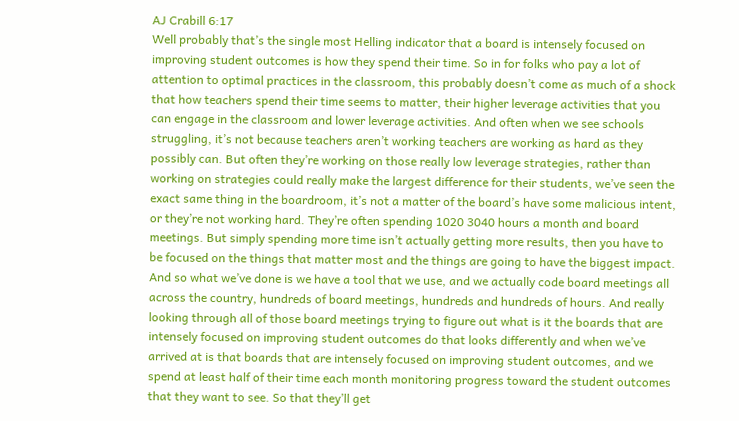AJ Crabill 6:17
Well probably that’s the single most Helling indicator that a board is intensely focused on improving student outcomes is how they spend their time. So in for folks who pay a lot of attention to optimal practices in the classroom, this probably doesn’t come as much of a shock that how teachers spend their time seems to matter, their higher leverage activities that you can engage in the classroom and lower leverage activities. And often when we see schools struggling, it’s not because teachers aren’t working teachers are working as hard as they possibly can. But often they’re working on those really low leverage strategies, rather than working on strategies could really make the largest difference for their students, we’ve seen the exact same thing in the boardroom, it’s not a matter of the board’s have some malicious intent, or they’re not working hard. They’re often spending 1020 3040 hours a month and board meetings. But simply spending more time isn’t actually getting more results, then you have to be focused on the things that matter most and the things are going to have the biggest impact. And so what we’ve done is we have a tool that we use, and we actually code board meetings all across the country, hundreds of board meetings, hundreds and hundreds of hours. And really looking through all of those board meetings trying to figure out what is it the boards that are intensely focused on improving student outcomes do that looks differently and when we’ve arrived at is that boards that are intensely focused on improving student outcomes, and we spend at least half of their time each month monitoring progress toward the student outcomes that they want to see. So that they’ll get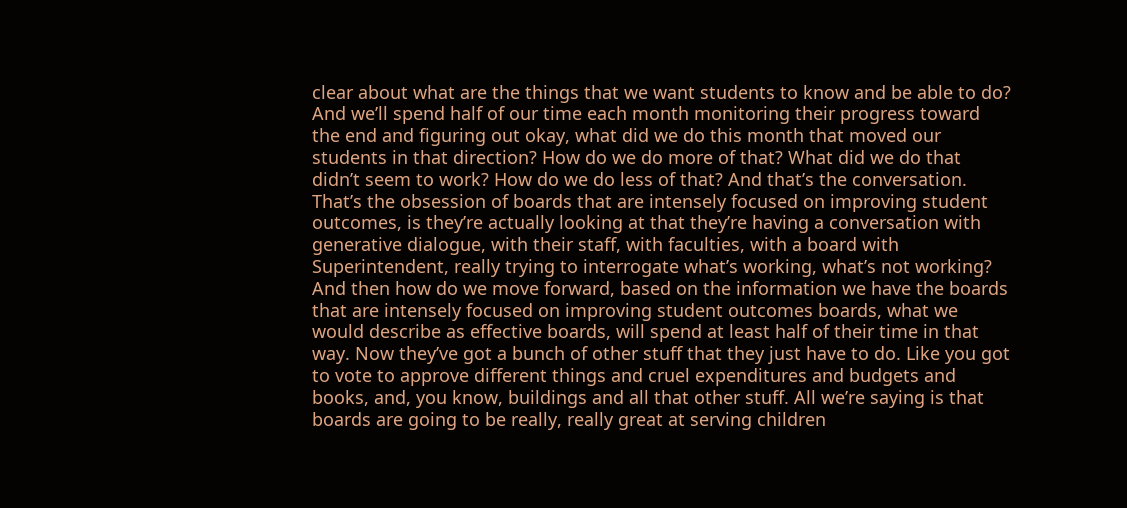clear about what are the things that we want students to know and be able to do? And we’ll spend half of our time each month monitoring their progress toward the end and figuring out okay, what did we do this month that moved our students in that direction? How do we do more of that? What did we do that didn’t seem to work? How do we do less of that? And that’s the conversation. That’s the obsession of boards that are intensely focused on improving student outcomes, is they’re actually looking at that they’re having a conversation with generative dialogue, with their staff, with faculties, with a board with Superintendent, really trying to interrogate what’s working, what’s not working? And then how do we move forward, based on the information we have the boards that are intensely focused on improving student outcomes boards, what we would describe as effective boards, will spend at least half of their time in that way. Now they’ve got a bunch of other stuff that they just have to do. Like you got to vote to approve different things and cruel expenditures and budgets and books, and, you know, buildings and all that other stuff. All we’re saying is that boards are going to be really, really great at serving children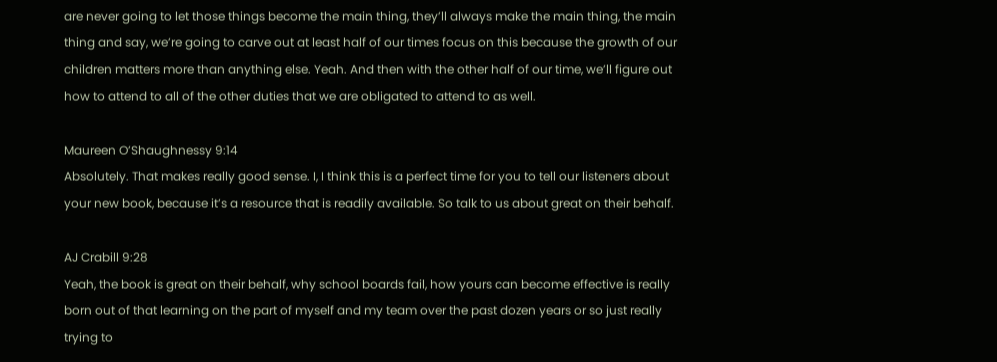are never going to let those things become the main thing, they’ll always make the main thing, the main thing and say, we’re going to carve out at least half of our times focus on this because the growth of our children matters more than anything else. Yeah. And then with the other half of our time, we’ll figure out how to attend to all of the other duties that we are obligated to attend to as well.

Maureen O’Shaughnessy 9:14
Absolutely. That makes really good sense. I, I think this is a perfect time for you to tell our listeners about your new book, because it’s a resource that is readily available. So talk to us about great on their behalf.

AJ Crabill 9:28
Yeah, the book is great on their behalf, why school boards fail, how yours can become effective is really born out of that learning on the part of myself and my team over the past dozen years or so just really trying to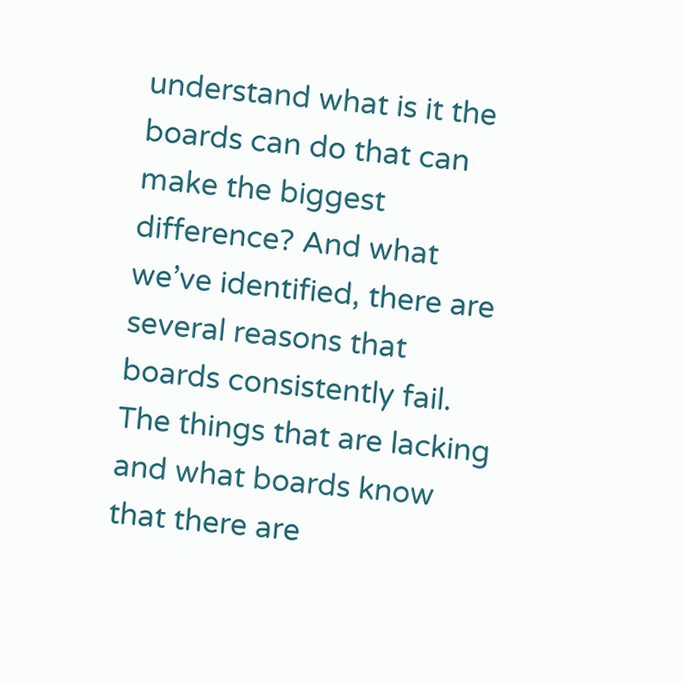understand what is it the boards can do that can make the biggest difference? And what we’ve identified, there are several reasons that boards consistently fail. The things that are lacking and what boards know that there are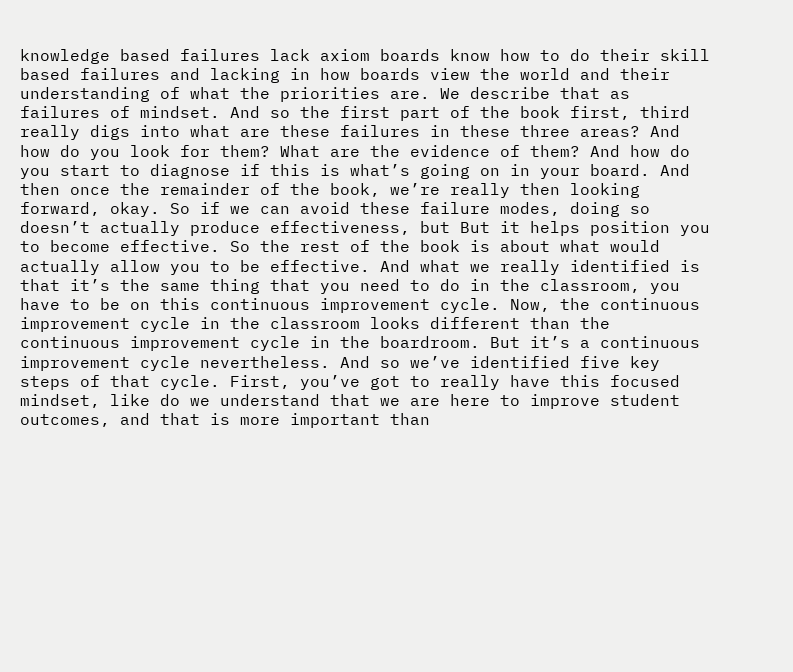knowledge based failures lack axiom boards know how to do their skill based failures and lacking in how boards view the world and their understanding of what the priorities are. We describe that as failures of mindset. And so the first part of the book first, third really digs into what are these failures in these three areas? And how do you look for them? What are the evidence of them? And how do you start to diagnose if this is what’s going on in your board. And then once the remainder of the book, we’re really then looking forward, okay. So if we can avoid these failure modes, doing so doesn’t actually produce effectiveness, but But it helps position you to become effective. So the rest of the book is about what would actually allow you to be effective. And what we really identified is that it’s the same thing that you need to do in the classroom, you have to be on this continuous improvement cycle. Now, the continuous improvement cycle in the classroom looks different than the continuous improvement cycle in the boardroom. But it’s a continuous improvement cycle nevertheless. And so we’ve identified five key steps of that cycle. First, you’ve got to really have this focused mindset, like do we understand that we are here to improve student outcomes, and that is more important than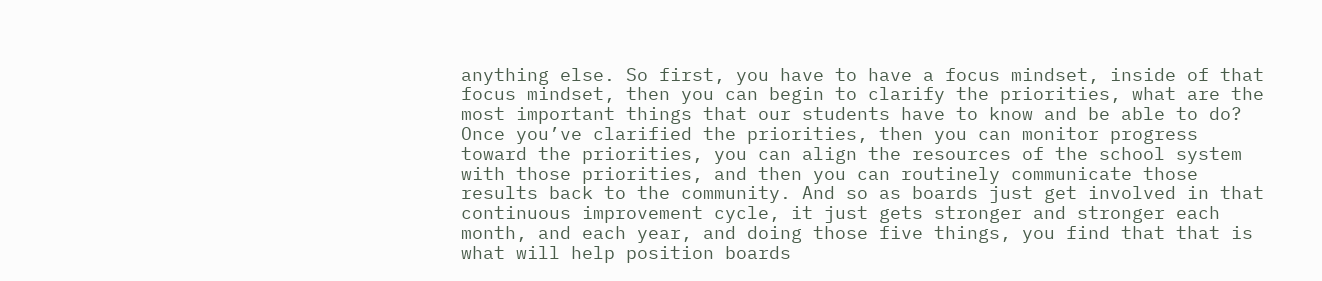anything else. So first, you have to have a focus mindset, inside of that focus mindset, then you can begin to clarify the priorities, what are the most important things that our students have to know and be able to do? Once you’ve clarified the priorities, then you can monitor progress toward the priorities, you can align the resources of the school system with those priorities, and then you can routinely communicate those results back to the community. And so as boards just get involved in that continuous improvement cycle, it just gets stronger and stronger each month, and each year, and doing those five things, you find that that is what will help position boards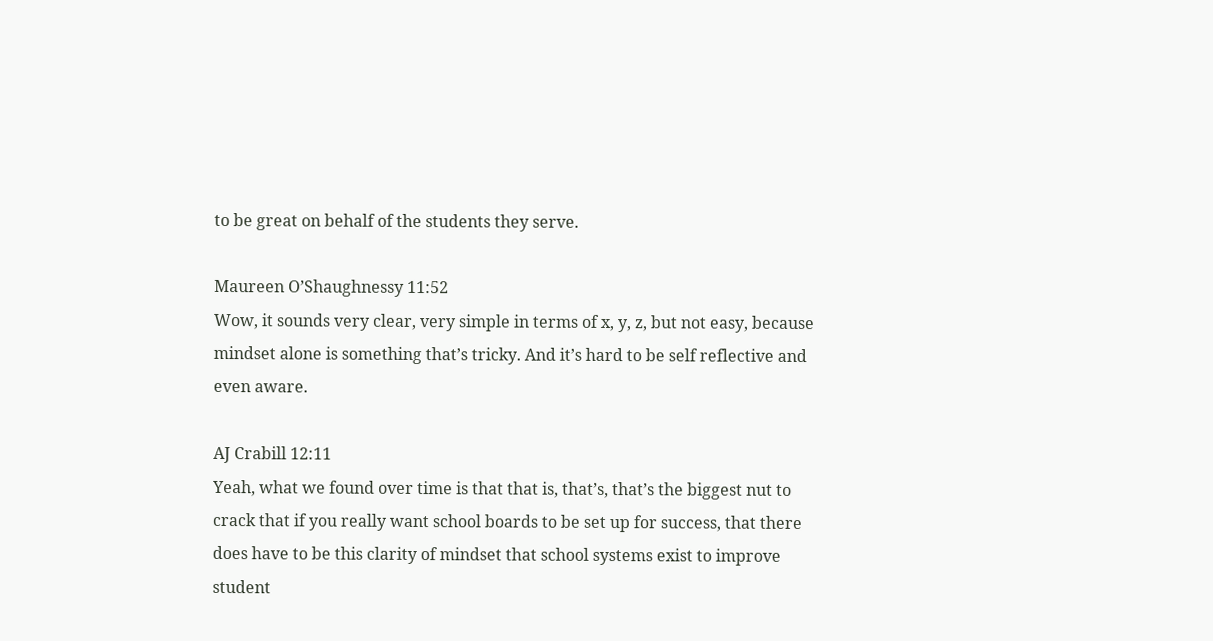to be great on behalf of the students they serve.

Maureen O’Shaughnessy 11:52
Wow, it sounds very clear, very simple in terms of x, y, z, but not easy, because mindset alone is something that’s tricky. And it’s hard to be self reflective and even aware.

AJ Crabill 12:11
Yeah, what we found over time is that that is, that’s, that’s the biggest nut to crack that if you really want school boards to be set up for success, that there does have to be this clarity of mindset that school systems exist to improve student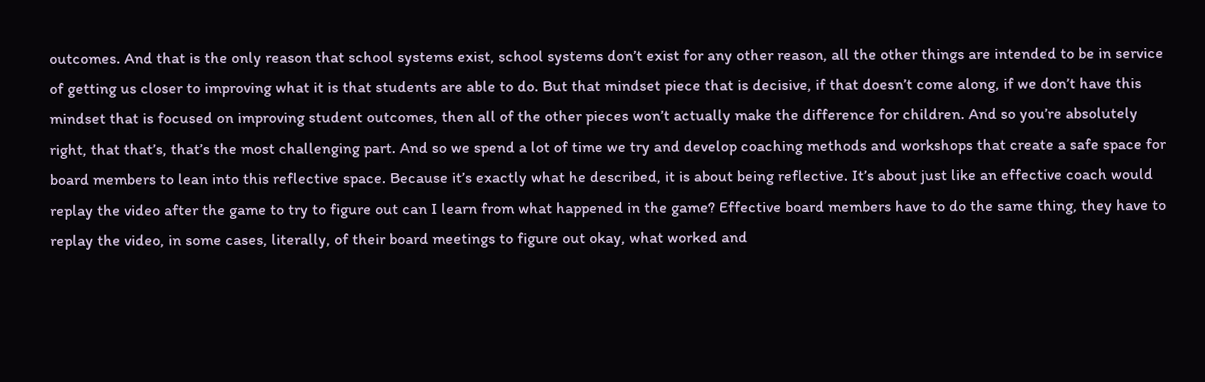outcomes. And that is the only reason that school systems exist, school systems don’t exist for any other reason, all the other things are intended to be in service of getting us closer to improving what it is that students are able to do. But that mindset piece that is decisive, if that doesn’t come along, if we don’t have this mindset that is focused on improving student outcomes, then all of the other pieces won’t actually make the difference for children. And so you’re absolutely right, that that’s, that’s the most challenging part. And so we spend a lot of time we try and develop coaching methods and workshops that create a safe space for board members to lean into this reflective space. Because it’s exactly what he described, it is about being reflective. It’s about just like an effective coach would replay the video after the game to try to figure out can I learn from what happened in the game? Effective board members have to do the same thing, they have to replay the video, in some cases, literally, of their board meetings to figure out okay, what worked and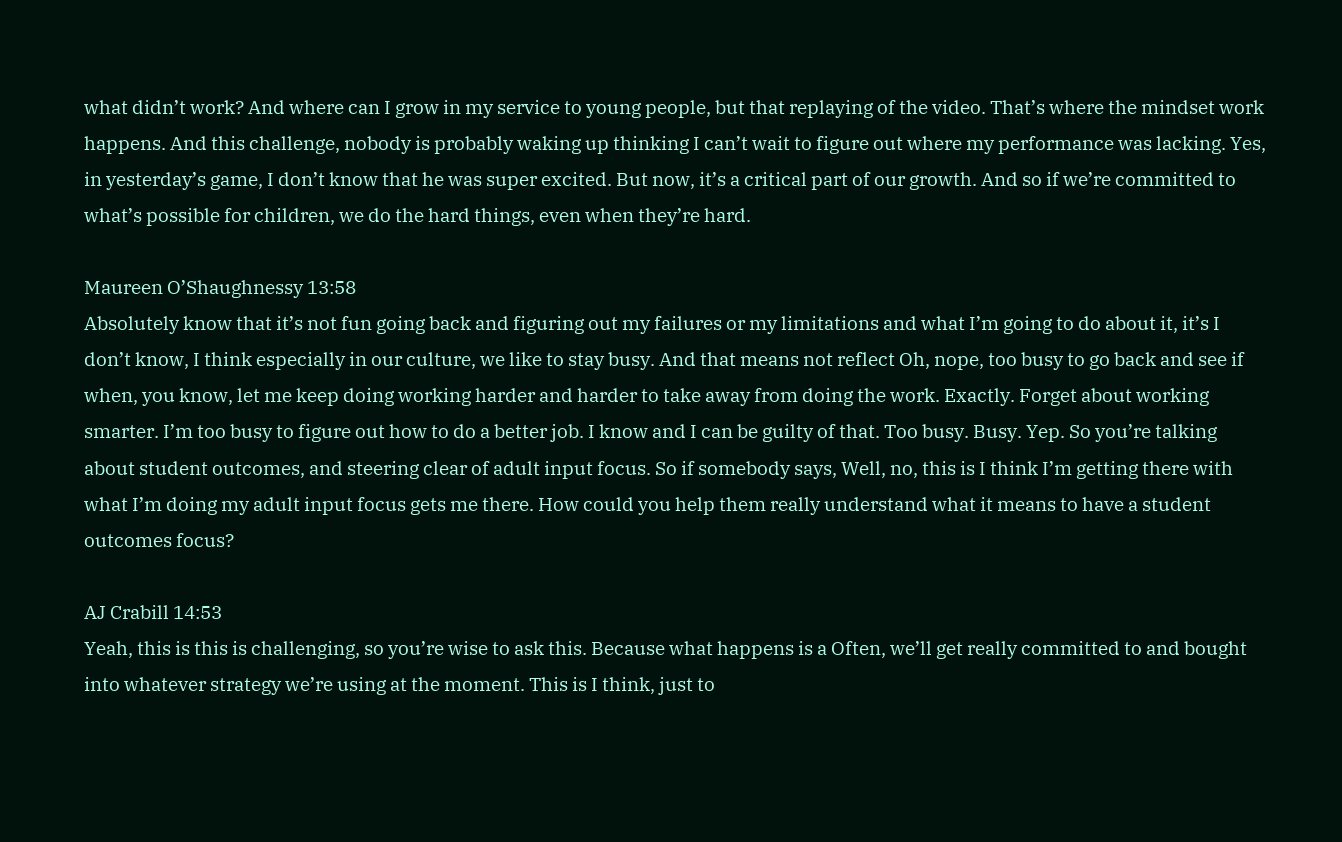what didn’t work? And where can I grow in my service to young people, but that replaying of the video. That’s where the mindset work happens. And this challenge, nobody is probably waking up thinking I can’t wait to figure out where my performance was lacking. Yes, in yesterday’s game, I don’t know that he was super excited. But now, it’s a critical part of our growth. And so if we’re committed to what’s possible for children, we do the hard things, even when they’re hard.

Maureen O’Shaughnessy 13:58
Absolutely know that it’s not fun going back and figuring out my failures or my limitations and what I’m going to do about it, it’s I don’t know, I think especially in our culture, we like to stay busy. And that means not reflect Oh, nope, too busy to go back and see if when, you know, let me keep doing working harder and harder to take away from doing the work. Exactly. Forget about working smarter. I’m too busy to figure out how to do a better job. I know and I can be guilty of that. Too busy. Busy. Yep. So you’re talking about student outcomes, and steering clear of adult input focus. So if somebody says, Well, no, this is I think I’m getting there with what I’m doing my adult input focus gets me there. How could you help them really understand what it means to have a student outcomes focus?

AJ Crabill 14:53
Yeah, this is this is challenging, so you’re wise to ask this. Because what happens is a Often, we’ll get really committed to and bought into whatever strategy we’re using at the moment. This is I think, just to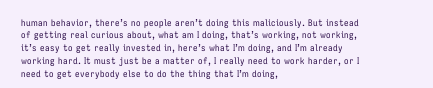human behavior, there’s no people aren’t doing this maliciously. But instead of getting real curious about, what am I doing, that’s working, not working, it’s easy to get really invested in, here’s what I’m doing, and I’m already working hard. It must just be a matter of, I really need to work harder, or I need to get everybody else to do the thing that I’m doing,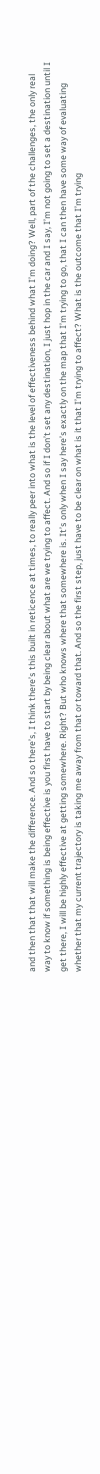and then that that will make the difference. And so there’s, I think there’s this built in reticence at times, to really peer into what is the level of effectiveness behind what I’m doing? Well, part of the challenges, the only real way to know if something is being effective is you first have to start by being clear about what are we trying to affect. And so if I don’t set any destination, I just hop in the car and I say, I’m not going to set a destination until I get there, I will be highly effective at getting somewhere. Right? But who knows where that somewhere is. It’s only when I say here’s exactly on the map that I’m trying to go, that I can then have some way of evaluating whether that my current trajectory is taking me away from that or toward that. And so the first step, just have to be clear on what is it that I’m trying to affect? What is the outcome that I’m trying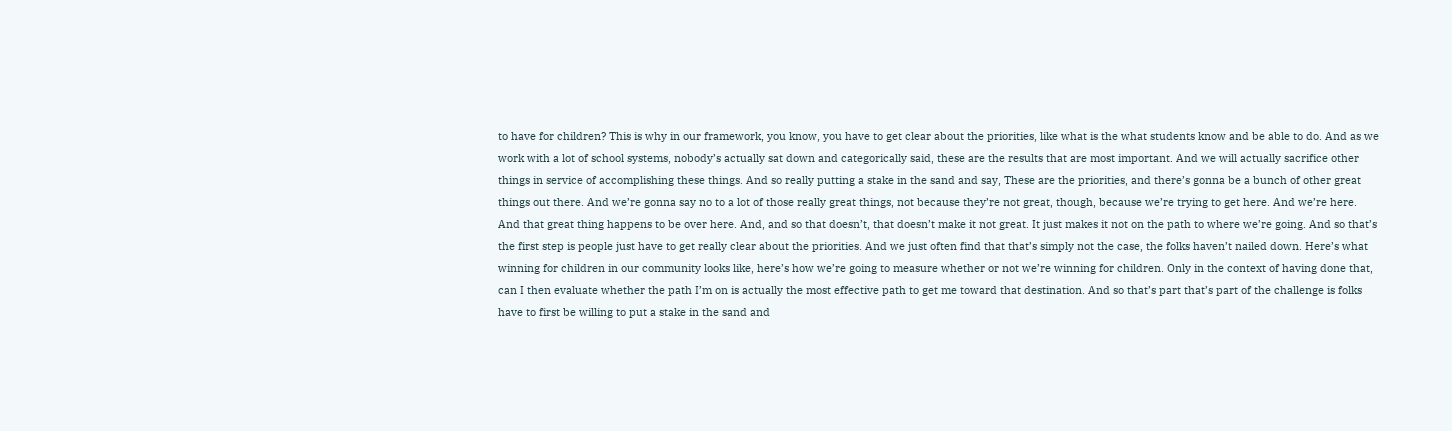to have for children? This is why in our framework, you know, you have to get clear about the priorities, like what is the what students know and be able to do. And as we work with a lot of school systems, nobody’s actually sat down and categorically said, these are the results that are most important. And we will actually sacrifice other things in service of accomplishing these things. And so really putting a stake in the sand and say, These are the priorities, and there’s gonna be a bunch of other great things out there. And we’re gonna say no to a lot of those really great things, not because they’re not great, though, because we’re trying to get here. And we’re here. And that great thing happens to be over here. And, and so that doesn’t, that doesn’t make it not great. It just makes it not on the path to where we’re going. And so that’s the first step is people just have to get really clear about the priorities. And we just often find that that’s simply not the case, the folks haven’t nailed down. Here’s what winning for children in our community looks like, here’s how we’re going to measure whether or not we’re winning for children. Only in the context of having done that, can I then evaluate whether the path I’m on is actually the most effective path to get me toward that destination. And so that’s part that’s part of the challenge is folks have to first be willing to put a stake in the sand and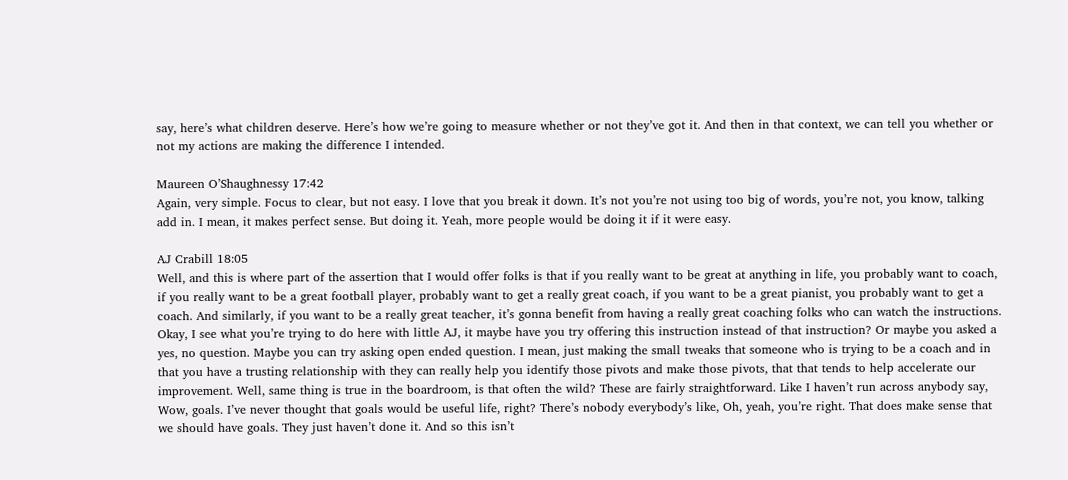say, here’s what children deserve. Here’s how we’re going to measure whether or not they’ve got it. And then in that context, we can tell you whether or not my actions are making the difference I intended.

Maureen O’Shaughnessy 17:42
Again, very simple. Focus to clear, but not easy. I love that you break it down. It’s not you’re not using too big of words, you’re not, you know, talking add in. I mean, it makes perfect sense. But doing it. Yeah, more people would be doing it if it were easy.

AJ Crabill 18:05
Well, and this is where part of the assertion that I would offer folks is that if you really want to be great at anything in life, you probably want to coach, if you really want to be a great football player, probably want to get a really great coach, if you want to be a great pianist, you probably want to get a coach. And similarly, if you want to be a really great teacher, it’s gonna benefit from having a really great coaching folks who can watch the instructions. Okay, I see what you’re trying to do here with little AJ, it maybe have you try offering this instruction instead of that instruction? Or maybe you asked a yes, no question. Maybe you can try asking open ended question. I mean, just making the small tweaks that someone who is trying to be a coach and in that you have a trusting relationship with they can really help you identify those pivots and make those pivots, that that tends to help accelerate our improvement. Well, same thing is true in the boardroom, is that often the wild? These are fairly straightforward. Like I haven’t run across anybody say, Wow, goals. I’ve never thought that goals would be useful life, right? There’s nobody everybody’s like, Oh, yeah, you’re right. That does make sense that we should have goals. They just haven’t done it. And so this isn’t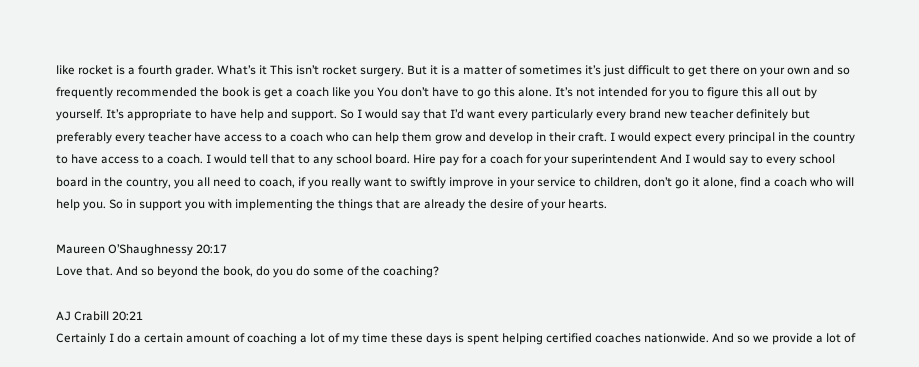like rocket is a fourth grader. What’s it This isn’t rocket surgery. But it is a matter of sometimes it’s just difficult to get there on your own and so frequently recommended the book is get a coach like you You don’t have to go this alone. It’s not intended for you to figure this all out by yourself. It’s appropriate to have help and support. So I would say that I’d want every particularly every brand new teacher definitely but preferably every teacher have access to a coach who can help them grow and develop in their craft. I would expect every principal in the country to have access to a coach. I would tell that to any school board. Hire pay for a coach for your superintendent And I would say to every school board in the country, you all need to coach, if you really want to swiftly improve in your service to children, don’t go it alone, find a coach who will help you. So in support you with implementing the things that are already the desire of your hearts.

Maureen O’Shaughnessy 20:17
Love that. And so beyond the book, do you do some of the coaching?

AJ Crabill 20:21
Certainly I do a certain amount of coaching a lot of my time these days is spent helping certified coaches nationwide. And so we provide a lot of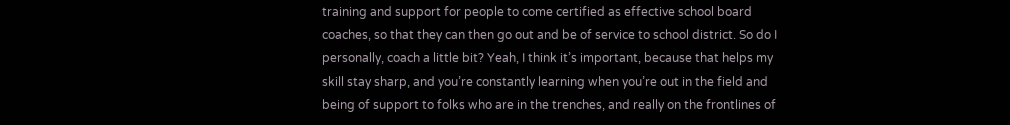training and support for people to come certified as effective school board coaches, so that they can then go out and be of service to school district. So do I personally, coach a little bit? Yeah, I think it’s important, because that helps my skill stay sharp, and you’re constantly learning when you’re out in the field and being of support to folks who are in the trenches, and really on the frontlines of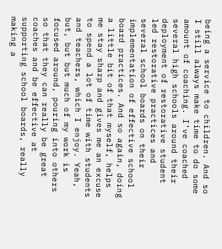being a service to children. And so I still always make time to do some amount of coaching. I’ve coached several high schools around their deployment of restorative student led restorative practices and several school boards on their implementation of effective school board practices. And so again, doing a little bit of that myself, helps me stay sharp and gives me an excuse to spend a lot of time with students and teachers, which I enjoy. Yeah, but, but but much of my work is focused around, pouring into others so that they can really be great coaches and be effective at supporting school boards, really making a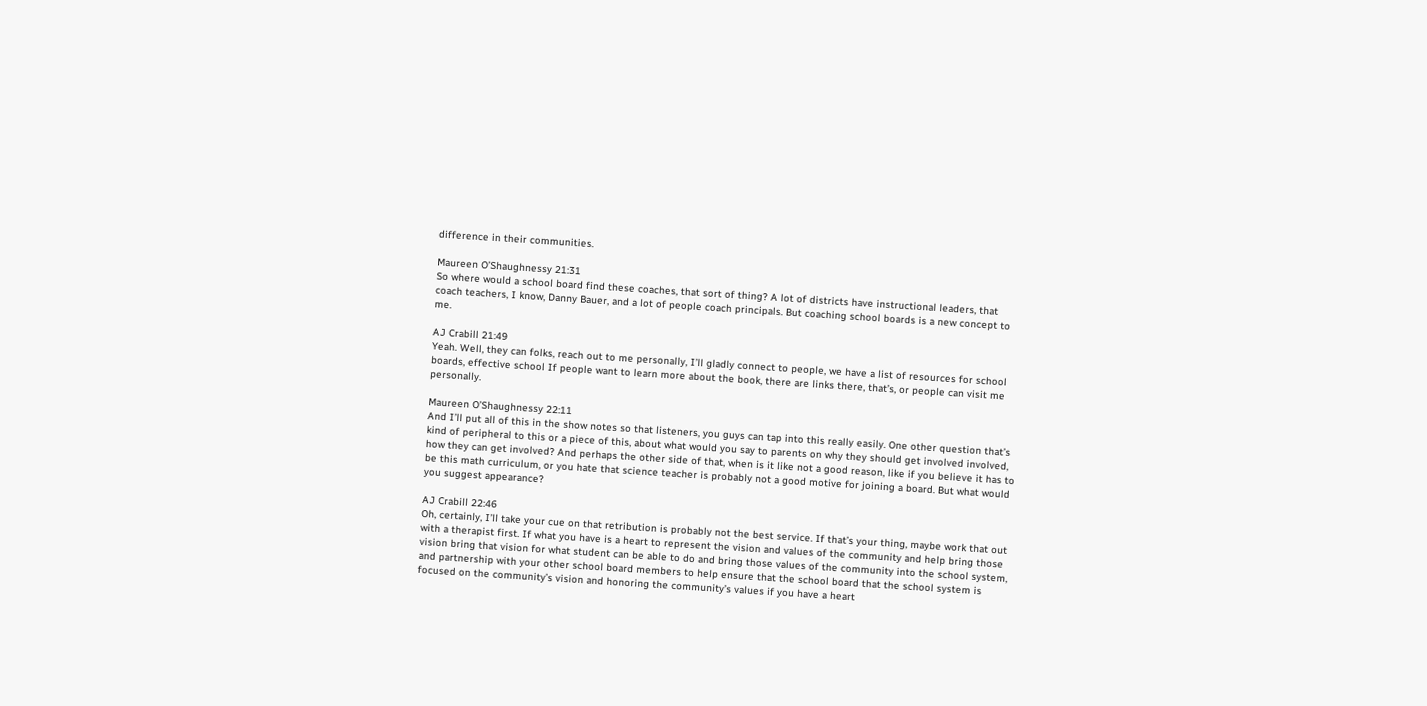difference in their communities.

Maureen O’Shaughnessy 21:31
So where would a school board find these coaches, that sort of thing? A lot of districts have instructional leaders, that coach teachers, I know, Danny Bauer, and a lot of people coach principals. But coaching school boards is a new concept to me.

AJ Crabill 21:49
Yeah. Well, they can folks, reach out to me personally, I’ll gladly connect to people, we have a list of resources for school boards, effective school If people want to learn more about the book, there are links there, that’s, or people can visit me personally.

Maureen O’Shaughnessy 22:11
And I’ll put all of this in the show notes so that listeners, you guys can tap into this really easily. One other question that’s kind of peripheral to this or a piece of this, about what would you say to parents on why they should get involved involved, how they can get involved? And perhaps the other side of that, when is it like not a good reason, like if you believe it has to be this math curriculum, or you hate that science teacher is probably not a good motive for joining a board. But what would you suggest appearance?

AJ Crabill 22:46
Oh, certainly, I’ll take your cue on that retribution is probably not the best service. If that’s your thing, maybe work that out with a therapist first. If what you have is a heart to represent the vision and values of the community and help bring those vision bring that vision for what student can be able to do and bring those values of the community into the school system, and partnership with your other school board members to help ensure that the school board that the school system is focused on the community’s vision and honoring the community’s values if you have a heart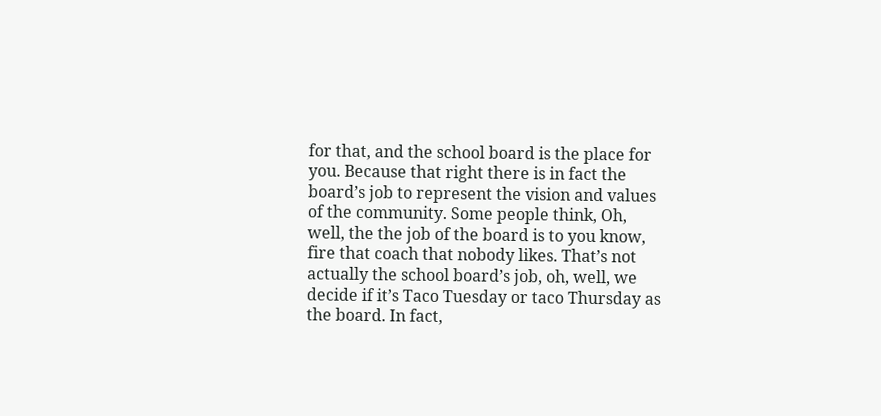for that, and the school board is the place for you. Because that right there is in fact the board’s job to represent the vision and values of the community. Some people think, Oh, well, the the job of the board is to you know, fire that coach that nobody likes. That’s not actually the school board’s job, oh, well, we decide if it’s Taco Tuesday or taco Thursday as the board. In fact,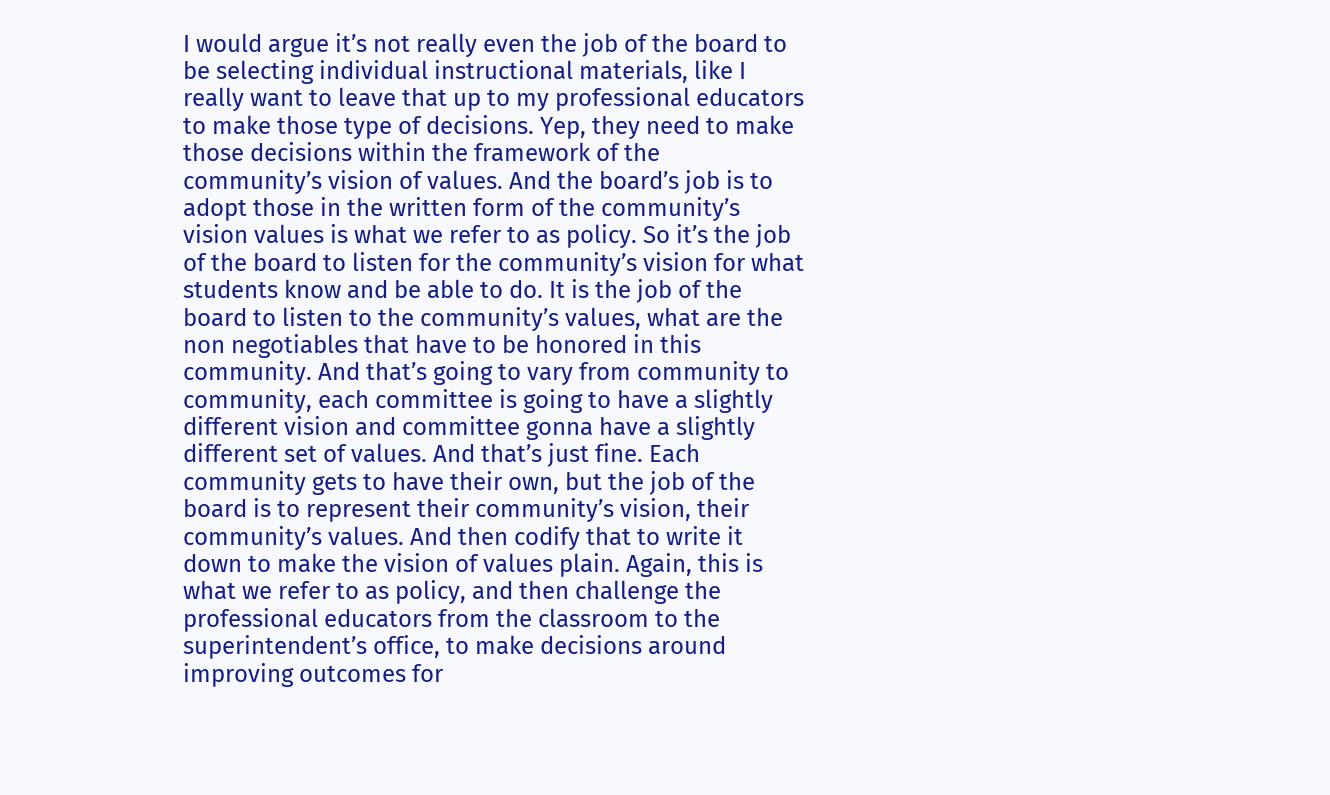I would argue it’s not really even the job of the board to be selecting individual instructional materials, like I really want to leave that up to my professional educators to make those type of decisions. Yep, they need to make those decisions within the framework of the community’s vision of values. And the board’s job is to adopt those in the written form of the community’s vision values is what we refer to as policy. So it’s the job of the board to listen for the community’s vision for what students know and be able to do. It is the job of the board to listen to the community’s values, what are the non negotiables that have to be honored in this community. And that’s going to vary from community to community, each committee is going to have a slightly different vision and committee gonna have a slightly different set of values. And that’s just fine. Each community gets to have their own, but the job of the board is to represent their community’s vision, their community’s values. And then codify that to write it down to make the vision of values plain. Again, this is what we refer to as policy, and then challenge the professional educators from the classroom to the superintendent’s office, to make decisions around improving outcomes for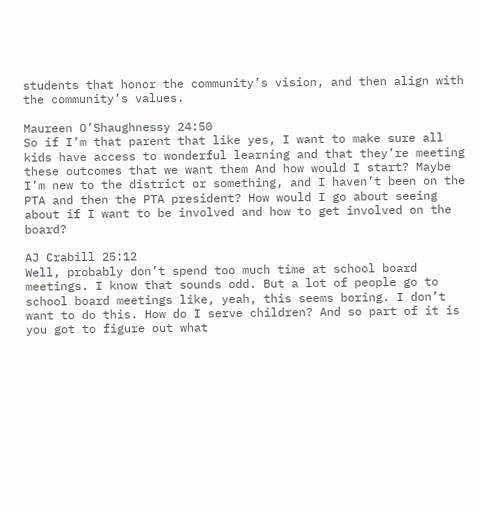students that honor the community’s vision, and then align with the community’s values.

Maureen O’Shaughnessy 24:50
So if I’m that parent that like yes, I want to make sure all kids have access to wonderful learning and that they’re meeting these outcomes that we want them And how would I start? Maybe I’m new to the district or something, and I haven’t been on the PTA and then the PTA president? How would I go about seeing about if I want to be involved and how to get involved on the board?

AJ Crabill 25:12
Well, probably don’t spend too much time at school board meetings. I know that sounds odd. But a lot of people go to school board meetings like, yeah, this seems boring. I don’t want to do this. How do I serve children? And so part of it is you got to figure out what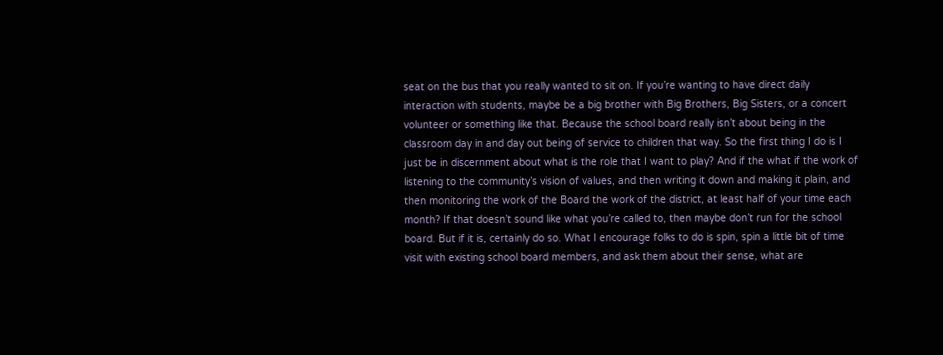seat on the bus that you really wanted to sit on. If you’re wanting to have direct daily interaction with students, maybe be a big brother with Big Brothers, Big Sisters, or a concert volunteer or something like that. Because the school board really isn’t about being in the classroom day in and day out being of service to children that way. So the first thing I do is I just be in discernment about what is the role that I want to play? And if the what if the work of listening to the community’s vision of values, and then writing it down and making it plain, and then monitoring the work of the Board the work of the district, at least half of your time each month? If that doesn’t sound like what you’re called to, then maybe don’t run for the school board. But if it is, certainly do so. What I encourage folks to do is spin, spin a little bit of time visit with existing school board members, and ask them about their sense, what are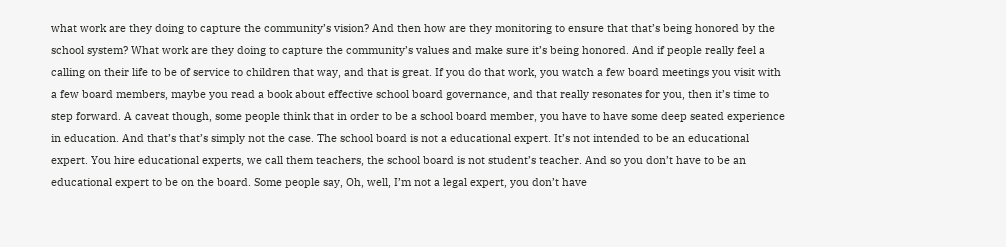what work are they doing to capture the community’s vision? And then how are they monitoring to ensure that that’s being honored by the school system? What work are they doing to capture the community’s values and make sure it’s being honored. And if people really feel a calling on their life to be of service to children that way, and that is great. If you do that work, you watch a few board meetings you visit with a few board members, maybe you read a book about effective school board governance, and that really resonates for you, then it’s time to step forward. A caveat though, some people think that in order to be a school board member, you have to have some deep seated experience in education. And that’s that’s simply not the case. The school board is not a educational expert. It’s not intended to be an educational expert. You hire educational experts, we call them teachers, the school board is not student’s teacher. And so you don’t have to be an educational expert to be on the board. Some people say, Oh, well, I’m not a legal expert, you don’t have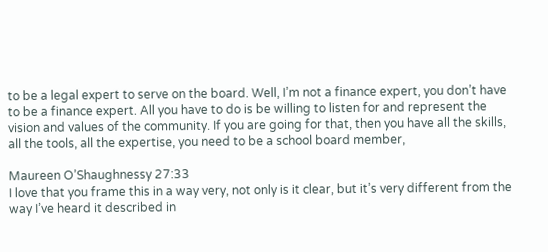to be a legal expert to serve on the board. Well, I’m not a finance expert, you don’t have to be a finance expert. All you have to do is be willing to listen for and represent the vision and values of the community. If you are going for that, then you have all the skills, all the tools, all the expertise, you need to be a school board member,

Maureen O’Shaughnessy 27:33
I love that you frame this in a way very, not only is it clear, but it’s very different from the way I’ve heard it described in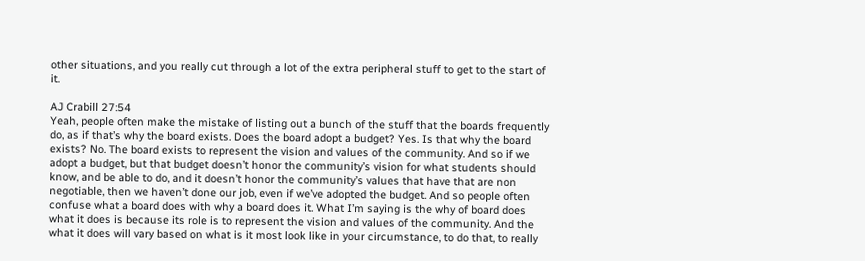other situations, and you really cut through a lot of the extra peripheral stuff to get to the start of it.

AJ Crabill 27:54
Yeah, people often make the mistake of listing out a bunch of the stuff that the boards frequently do, as if that’s why the board exists. Does the board adopt a budget? Yes. Is that why the board exists? No. The board exists to represent the vision and values of the community. And so if we adopt a budget, but that budget doesn’t honor the community’s vision for what students should know, and be able to do, and it doesn’t honor the community’s values that have that are non negotiable, then we haven’t done our job, even if we’ve adopted the budget. And so people often confuse what a board does with why a board does it. What I’m saying is the why of board does what it does is because its role is to represent the vision and values of the community. And the what it does will vary based on what is it most look like in your circumstance, to do that, to really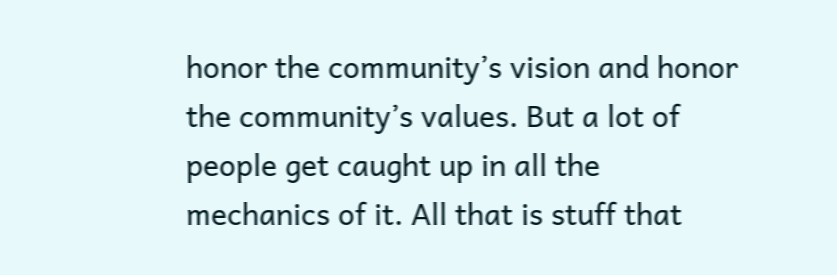honor the community’s vision and honor the community’s values. But a lot of people get caught up in all the mechanics of it. All that is stuff that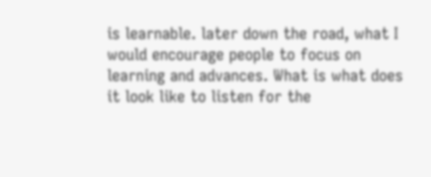is learnable. later down the road, what I would encourage people to focus on learning and advances. What is what does it look like to listen for the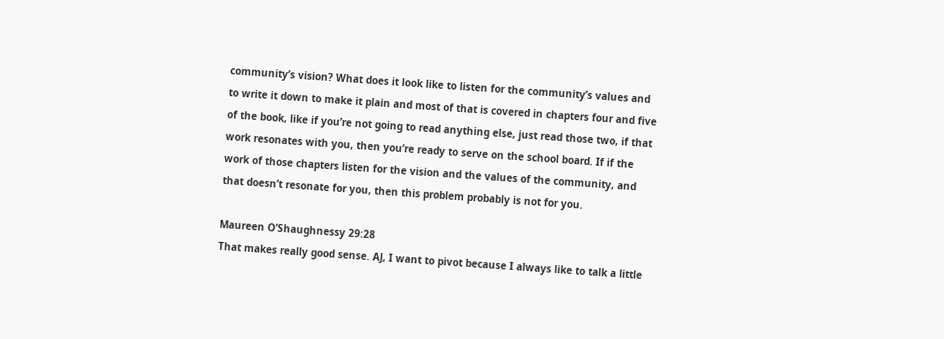community’s vision? What does it look like to listen for the community’s values and to write it down to make it plain and most of that is covered in chapters four and five of the book, like if you’re not going to read anything else, just read those two, if that work resonates with you, then you’re ready to serve on the school board. If if the work of those chapters listen for the vision and the values of the community, and that doesn’t resonate for you, then this problem probably is not for you.

Maureen O’Shaughnessy 29:28
That makes really good sense. AJ, I want to pivot because I always like to talk a little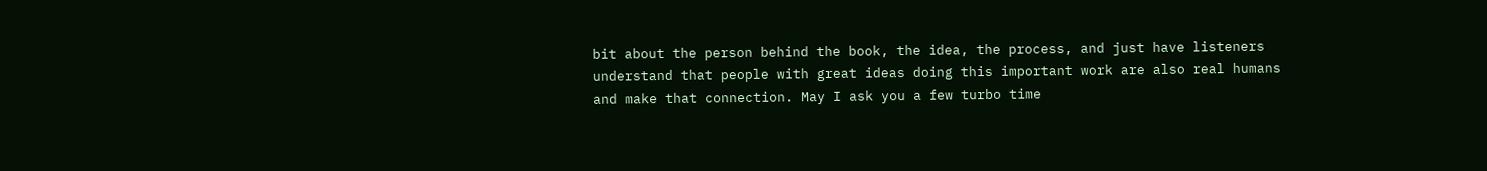bit about the person behind the book, the idea, the process, and just have listeners understand that people with great ideas doing this important work are also real humans and make that connection. May I ask you a few turbo time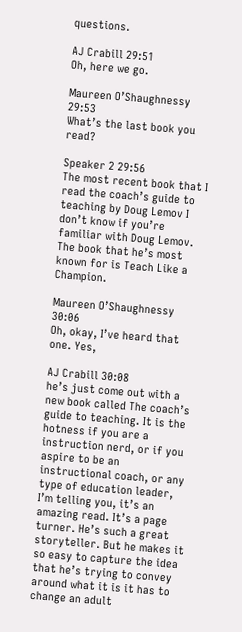questions.

AJ Crabill 29:51
Oh, here we go.

Maureen O’Shaughnessy 29:53
What’s the last book you read?

Speaker 2 29:56
The most recent book that I read the coach’s guide to teaching by Doug Lemov I don’t know if you’re familiar with Doug Lemov. The book that he’s most known for is Teach Like a Champion.

Maureen O’Shaughnessy 30:06
Oh, okay, I’ve heard that one. Yes,

AJ Crabill 30:08
he’s just come out with a new book called The coach’s guide to teaching. It is the hotness if you are a instruction nerd, or if you aspire to be an instructional coach, or any type of education leader, I’m telling you, it’s an amazing read. It’s a page turner. He’s such a great storyteller. But he makes it so easy to capture the idea that he’s trying to convey around what it is it has to change an adult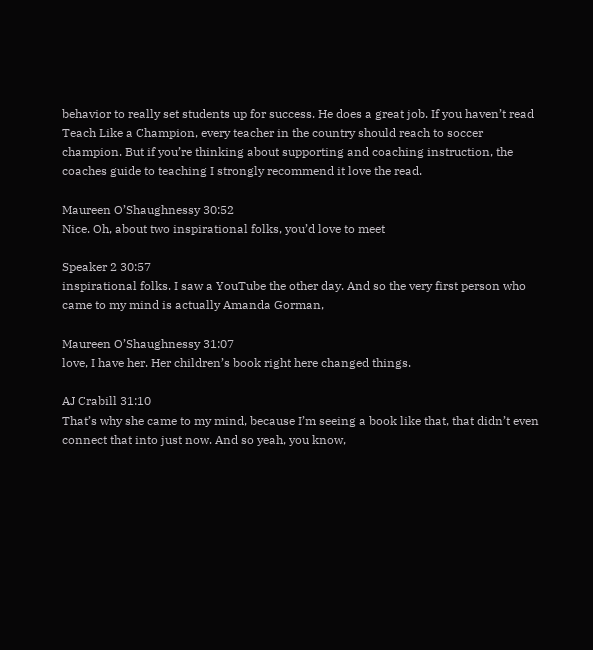behavior to really set students up for success. He does a great job. If you haven’t read Teach Like a Champion, every teacher in the country should reach to soccer champion. But if you’re thinking about supporting and coaching instruction, the coaches guide to teaching I strongly recommend it love the read.

Maureen O’Shaughnessy 30:52
Nice. Oh, about two inspirational folks, you’d love to meet

Speaker 2 30:57
inspirational folks. I saw a YouTube the other day. And so the very first person who came to my mind is actually Amanda Gorman,

Maureen O’Shaughnessy 31:07
love, I have her. Her children’s book right here changed things.

AJ Crabill 31:10
That’s why she came to my mind, because I’m seeing a book like that, that didn’t even connect that into just now. And so yeah, you know,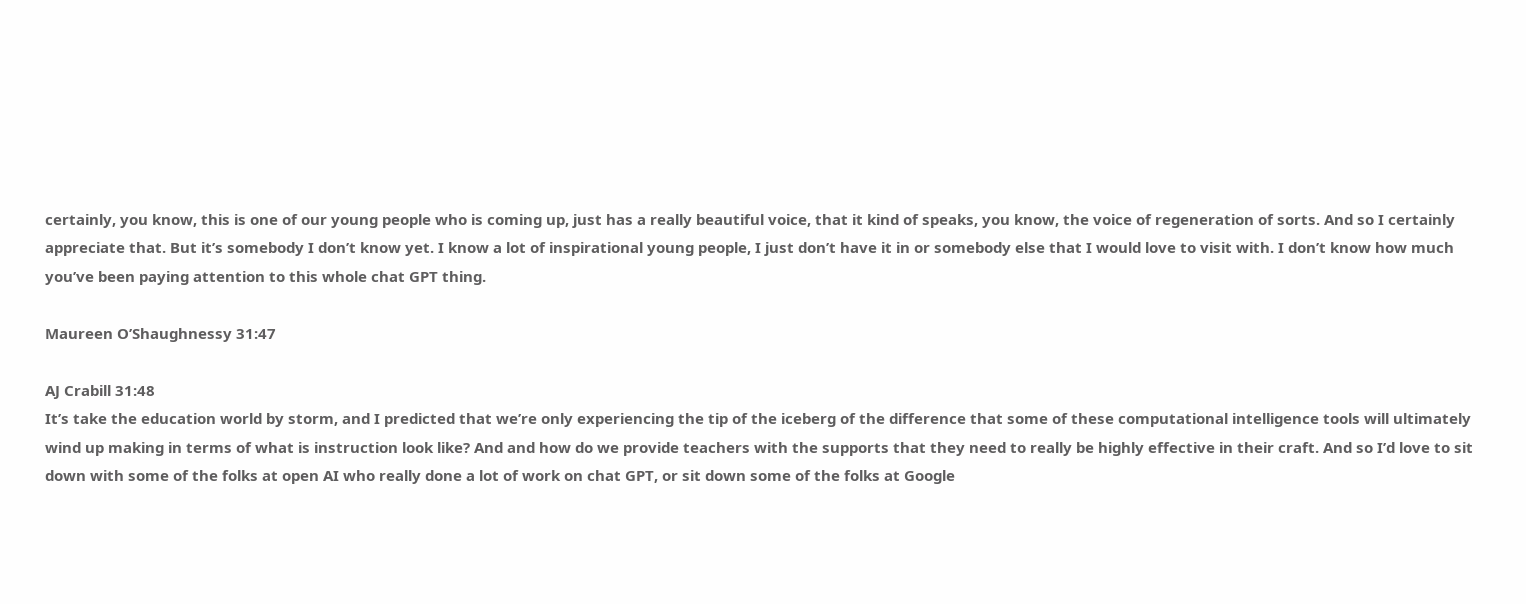certainly, you know, this is one of our young people who is coming up, just has a really beautiful voice, that it kind of speaks, you know, the voice of regeneration of sorts. And so I certainly appreciate that. But it’s somebody I don’t know yet. I know a lot of inspirational young people, I just don’t have it in or somebody else that I would love to visit with. I don’t know how much you’ve been paying attention to this whole chat GPT thing.

Maureen O’Shaughnessy 31:47

AJ Crabill 31:48
It’s take the education world by storm, and I predicted that we’re only experiencing the tip of the iceberg of the difference that some of these computational intelligence tools will ultimately wind up making in terms of what is instruction look like? And and how do we provide teachers with the supports that they need to really be highly effective in their craft. And so I’d love to sit down with some of the folks at open AI who really done a lot of work on chat GPT, or sit down some of the folks at Google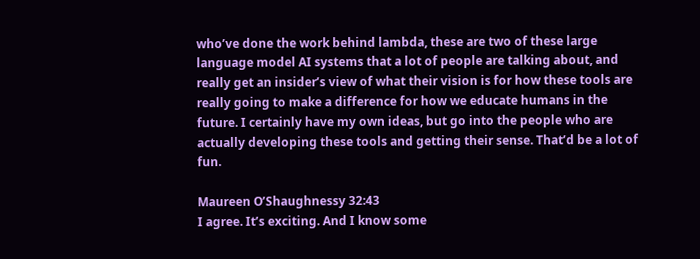who’ve done the work behind lambda, these are two of these large language model AI systems that a lot of people are talking about, and really get an insider’s view of what their vision is for how these tools are really going to make a difference for how we educate humans in the future. I certainly have my own ideas, but go into the people who are actually developing these tools and getting their sense. That’d be a lot of fun.

Maureen O’Shaughnessy 32:43
I agree. It’s exciting. And I know some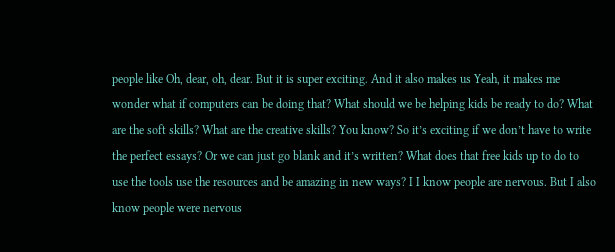people like Oh, dear, oh, dear. But it is super exciting. And it also makes us Yeah, it makes me wonder what if computers can be doing that? What should we be helping kids be ready to do? What are the soft skills? What are the creative skills? You know? So it’s exciting if we don’t have to write the perfect essays? Or we can just go blank and it’s written? What does that free kids up to do to use the tools use the resources and be amazing in new ways? I I know people are nervous. But I also know people were nervous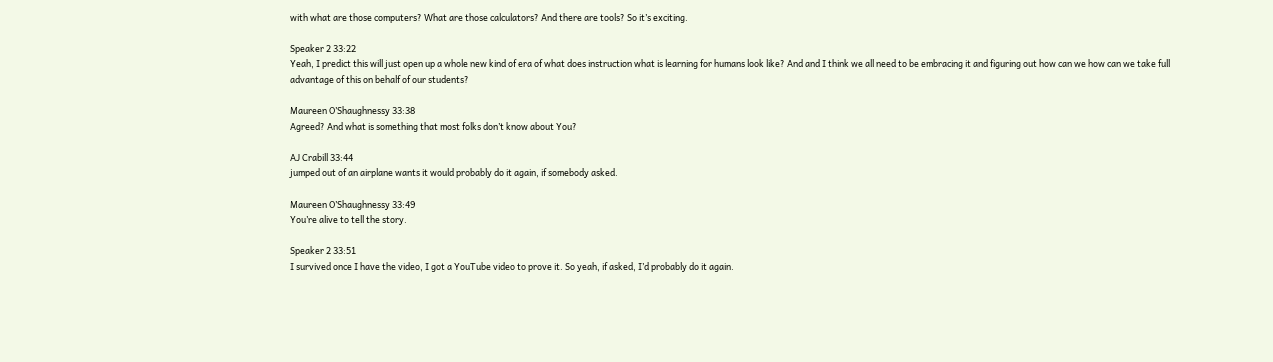with what are those computers? What are those calculators? And there are tools? So it’s exciting.

Speaker 2 33:22
Yeah, I predict this will just open up a whole new kind of era of what does instruction what is learning for humans look like? And and I think we all need to be embracing it and figuring out how can we how can we take full advantage of this on behalf of our students?

Maureen O’Shaughnessy 33:38
Agreed? And what is something that most folks don’t know about You?

AJ Crabill 33:44
jumped out of an airplane wants it would probably do it again, if somebody asked.

Maureen O’Shaughnessy 33:49
You’re alive to tell the story.

Speaker 2 33:51
I survived once I have the video, I got a YouTube video to prove it. So yeah, if asked, I’d probably do it again.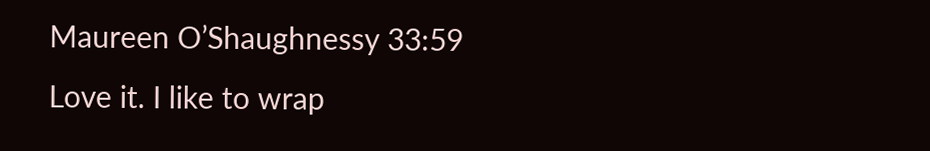Maureen O’Shaughnessy 33:59
Love it. I like to wrap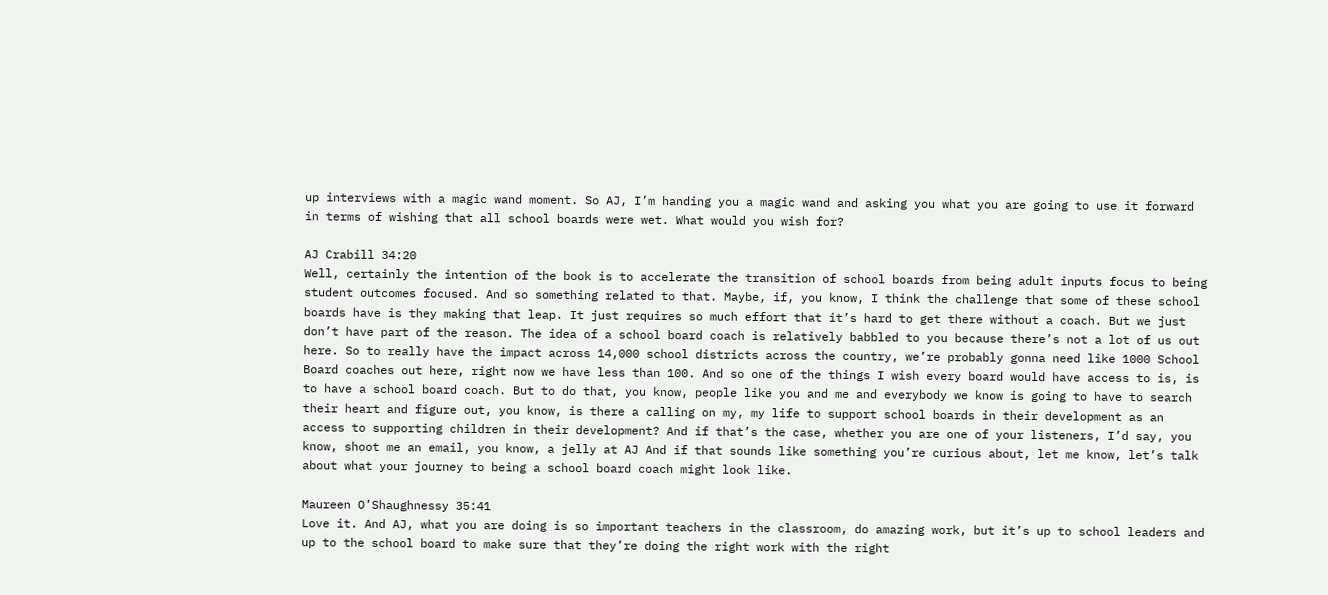up interviews with a magic wand moment. So AJ, I’m handing you a magic wand and asking you what you are going to use it forward in terms of wishing that all school boards were wet. What would you wish for?

AJ Crabill 34:20
Well, certainly the intention of the book is to accelerate the transition of school boards from being adult inputs focus to being student outcomes focused. And so something related to that. Maybe, if, you know, I think the challenge that some of these school boards have is they making that leap. It just requires so much effort that it’s hard to get there without a coach. But we just don’t have part of the reason. The idea of a school board coach is relatively babbled to you because there’s not a lot of us out here. So to really have the impact across 14,000 school districts across the country, we’re probably gonna need like 1000 School Board coaches out here, right now we have less than 100. And so one of the things I wish every board would have access to is, is to have a school board coach. But to do that, you know, people like you and me and everybody we know is going to have to search their heart and figure out, you know, is there a calling on my, my life to support school boards in their development as an access to supporting children in their development? And if that’s the case, whether you are one of your listeners, I’d say, you know, shoot me an email, you know, a jelly at AJ And if that sounds like something you’re curious about, let me know, let’s talk about what your journey to being a school board coach might look like.

Maureen O’Shaughnessy 35:41
Love it. And AJ, what you are doing is so important teachers in the classroom, do amazing work, but it’s up to school leaders and up to the school board to make sure that they’re doing the right work with the right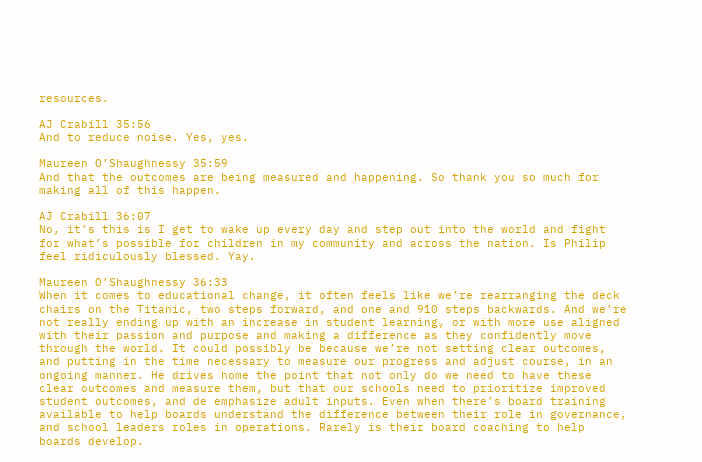resources.

AJ Crabill 35:56
And to reduce noise. Yes, yes.

Maureen O’Shaughnessy 35:59
And that the outcomes are being measured and happening. So thank you so much for making all of this happen.

AJ Crabill 36:07
No, it’s this is I get to wake up every day and step out into the world and fight for what’s possible for children in my community and across the nation. Is Philip feel ridiculously blessed. Yay.

Maureen O’Shaughnessy 36:33
When it comes to educational change, it often feels like we’re rearranging the deck chairs on the Titanic, two steps forward, and one and 910 steps backwards. And we’re not really ending up with an increase in student learning, or with more use aligned with their passion and purpose and making a difference as they confidently move through the world. It could possibly be because we’re not setting clear outcomes, and putting in the time necessary to measure our progress and adjust course, in an ongoing manner. He drives home the point that not only do we need to have these clear outcomes and measure them, but that our schools need to prioritize improved student outcomes, and de emphasize adult inputs. Even when there’s board training available to help boards understand the difference between their role in governance, and school leaders roles in operations. Rarely is their board coaching to help boards develop.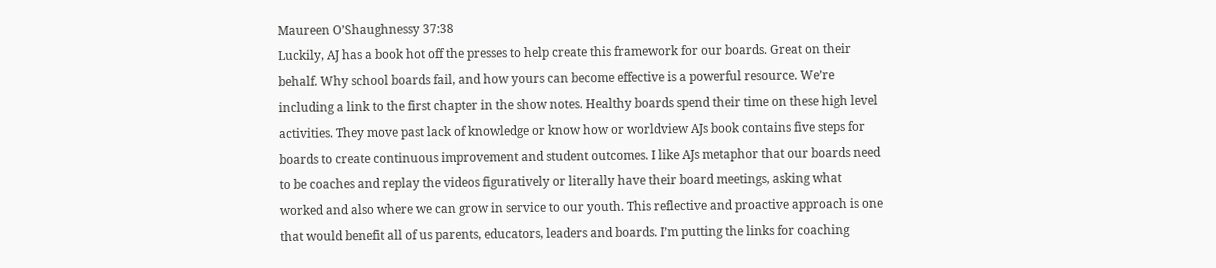Maureen O’Shaughnessy 37:38
Luckily, AJ has a book hot off the presses to help create this framework for our boards. Great on their behalf. Why school boards fail, and how yours can become effective is a powerful resource. We’re including a link to the first chapter in the show notes. Healthy boards spend their time on these high level activities. They move past lack of knowledge or know how or worldview AJs book contains five steps for boards to create continuous improvement and student outcomes. I like AJs metaphor that our boards need to be coaches and replay the videos figuratively or literally have their board meetings, asking what worked and also where we can grow in service to our youth. This reflective and proactive approach is one that would benefit all of us parents, educators, leaders and boards. I’m putting the links for coaching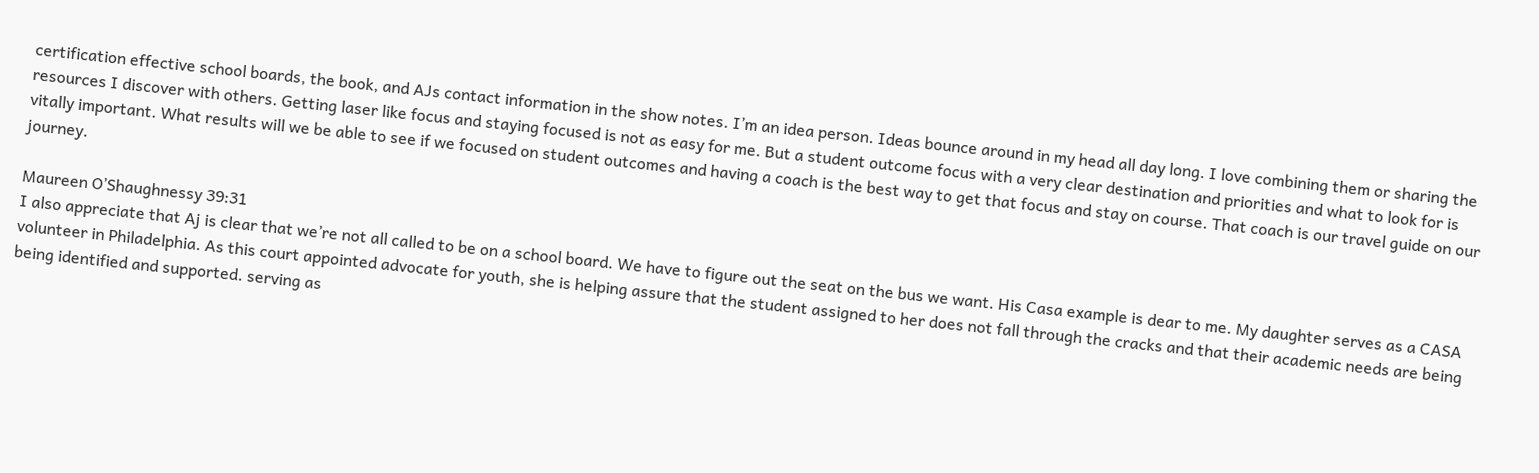certification effective school boards, the book, and AJs contact information in the show notes. I’m an idea person. Ideas bounce around in my head all day long. I love combining them or sharing the resources I discover with others. Getting laser like focus and staying focused is not as easy for me. But a student outcome focus with a very clear destination and priorities and what to look for is vitally important. What results will we be able to see if we focused on student outcomes and having a coach is the best way to get that focus and stay on course. That coach is our travel guide on our journey.

Maureen O’Shaughnessy 39:31
I also appreciate that Aj is clear that we’re not all called to be on a school board. We have to figure out the seat on the bus we want. His Casa example is dear to me. My daughter serves as a CASA volunteer in Philadelphia. As this court appointed advocate for youth, she is helping assure that the student assigned to her does not fall through the cracks and that their academic needs are being being identified and supported. serving as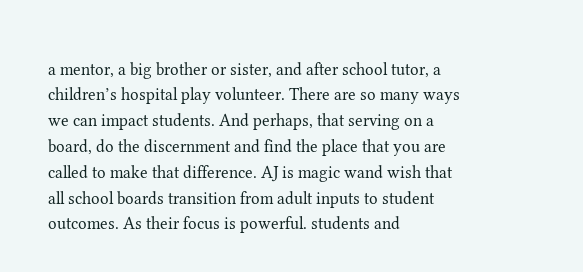a mentor, a big brother or sister, and after school tutor, a children’s hospital play volunteer. There are so many ways we can impact students. And perhaps, that serving on a board, do the discernment and find the place that you are called to make that difference. AJ is magic wand wish that all school boards transition from adult inputs to student outcomes. As their focus is powerful. students and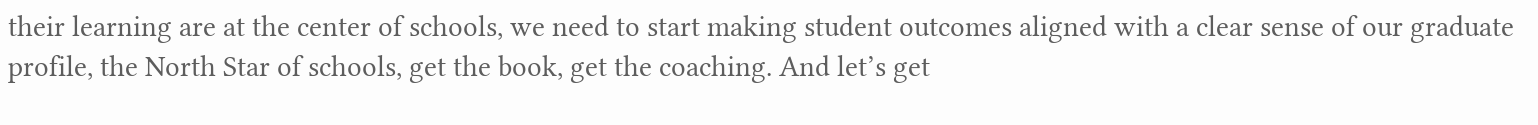their learning are at the center of schools, we need to start making student outcomes aligned with a clear sense of our graduate profile, the North Star of schools, get the book, get the coaching. And let’s get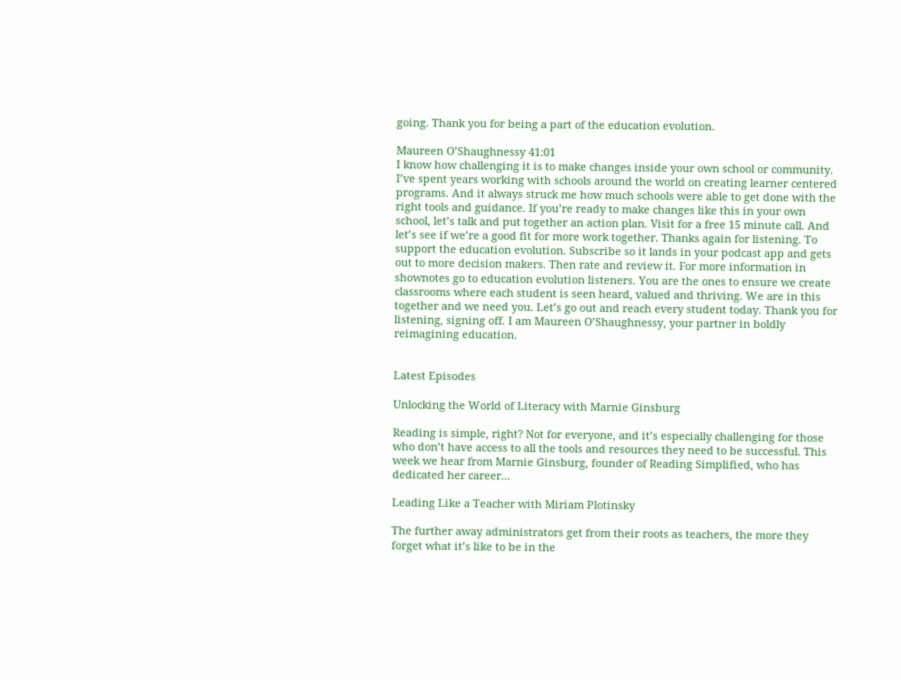going. Thank you for being a part of the education evolution.

Maureen O’Shaughnessy 41:01
I know how challenging it is to make changes inside your own school or community. I’ve spent years working with schools around the world on creating learner centered programs. And it always struck me how much schools were able to get done with the right tools and guidance. If you’re ready to make changes like this in your own school, let’s talk and put together an action plan. Visit for a free 15 minute call. And let’s see if we’re a good fit for more work together. Thanks again for listening. To support the education evolution. Subscribe so it lands in your podcast app and gets out to more decision makers. Then rate and review it. For more information in shownotes go to education evolution listeners. You are the ones to ensure we create classrooms where each student is seen heard, valued and thriving. We are in this together and we need you. Let’s go out and reach every student today. Thank you for listening, signing off. I am Maureen O’Shaughnessy, your partner in boldly reimagining education.


Latest Episodes

Unlocking the World of Literacy with Marnie Ginsburg

Reading is simple, right? Not for everyone, and it’s especially challenging for those who don’t have access to all the tools and resources they need to be successful. This week we hear from Marnie Ginsburg, founder of Reading Simplified, who has dedicated her career...

Leading Like a Teacher with Miriam Plotinsky

The further away administrators get from their roots as teachers, the more they forget what it’s like to be in the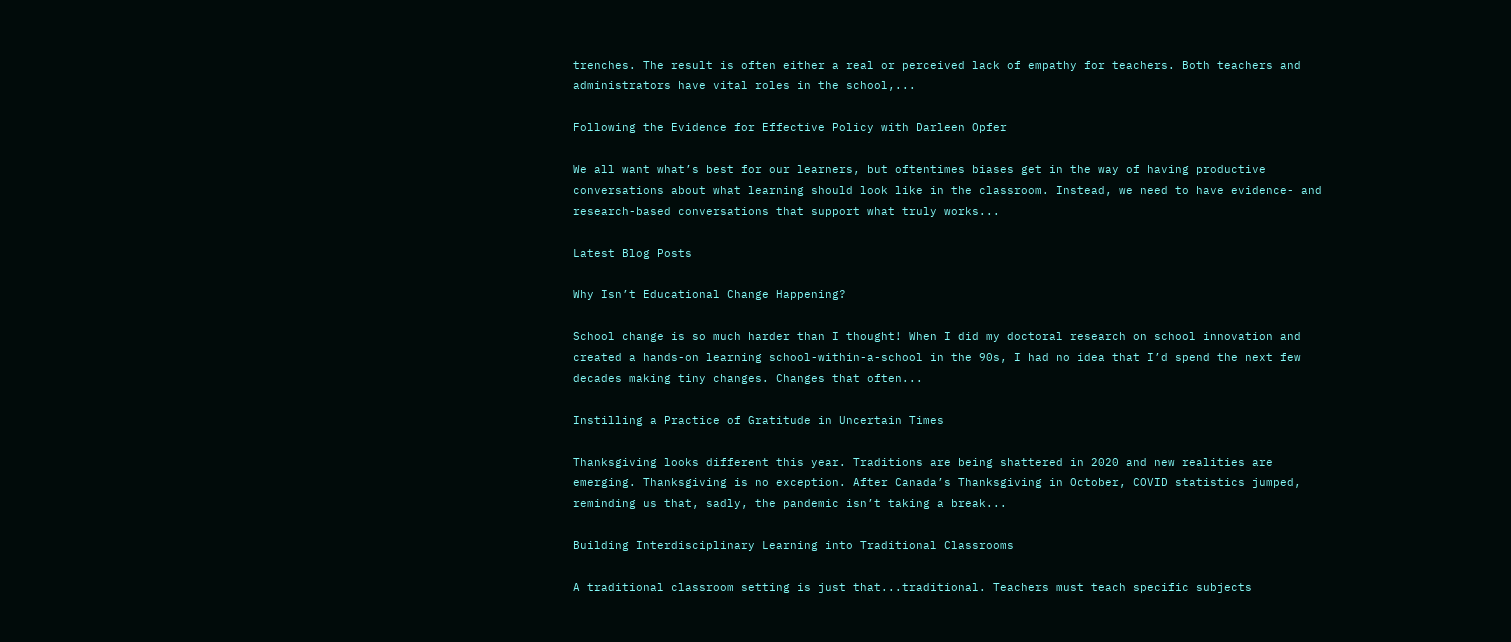trenches. The result is often either a real or perceived lack of empathy for teachers. Both teachers and administrators have vital roles in the school,...

Following the Evidence for Effective Policy with Darleen Opfer

We all want what’s best for our learners, but oftentimes biases get in the way of having productive conversations about what learning should look like in the classroom. Instead, we need to have evidence- and research-based conversations that support what truly works...

Latest Blog Posts

Why Isn’t Educational Change Happening?

School change is so much harder than I thought! When I did my doctoral research on school innovation and created a hands-on learning school-within-a-school in the 90s, I had no idea that I’d spend the next few decades making tiny changes. Changes that often...

Instilling a Practice of Gratitude in Uncertain Times

Thanksgiving looks different this year. Traditions are being shattered in 2020 and new realities are emerging. Thanksgiving is no exception. After Canada’s Thanksgiving in October, COVID statistics jumped, reminding us that, sadly, the pandemic isn’t taking a break...

Building Interdisciplinary Learning into Traditional Classrooms

A traditional classroom setting is just that...traditional. Teachers must teach specific subjects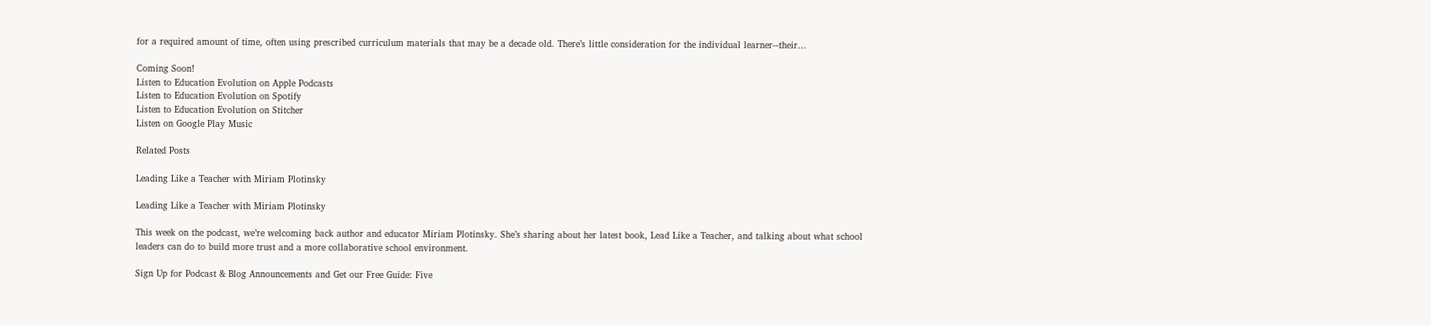for a required amount of time, often using prescribed curriculum materials that may be a decade old. There’s little consideration for the individual learner--their...

Coming Soon!
Listen to Education Evolution on Apple Podcasts
Listen to Education Evolution on Spotify
Listen to Education Evolution on Stitcher
Listen on Google Play Music

Related Posts

Leading Like a Teacher with Miriam Plotinsky

Leading Like a Teacher with Miriam Plotinsky

This week on the podcast, we’re welcoming back author and educator Miriam Plotinsky. She’s sharing about her latest book, Lead Like a Teacher, and talking about what school leaders can do to build more trust and a more collaborative school environment.

Sign Up for Podcast & Blog Announcements and Get our Free Guide: Five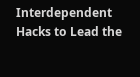Interdependent Hacks to Lead the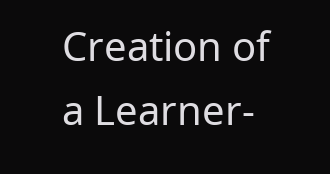Creation of a Learner-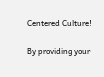Centered Culture!

By providing your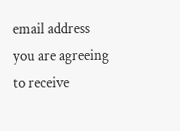email address you are agreeing to receive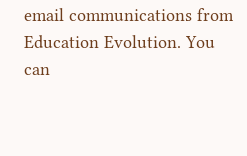email communications from Education Evolution. You can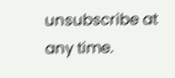unsubscribe at any time.